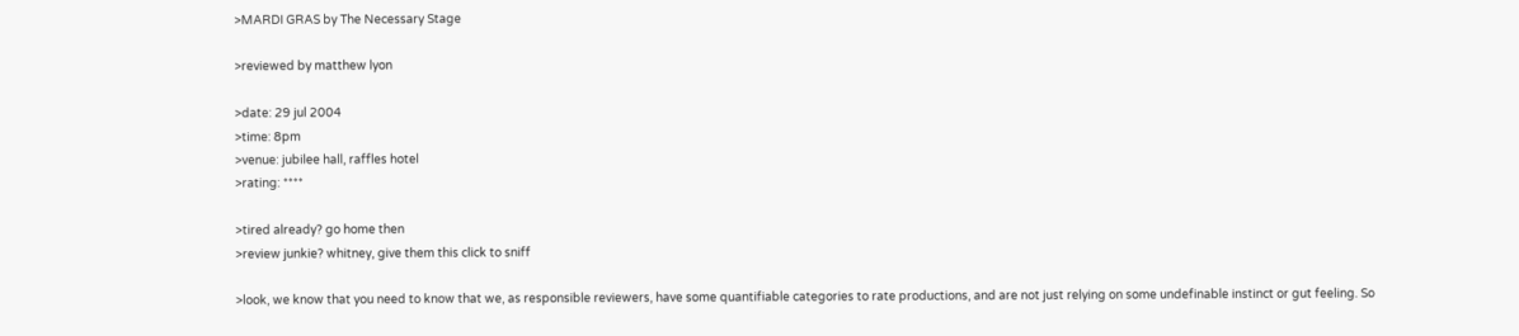>MARDI GRAS by The Necessary Stage

>reviewed by matthew lyon

>date: 29 jul 2004
>time: 8pm
>venue: jubilee hall, raffles hotel
>rating: ****

>tired already? go home then
>review junkie? whitney, give them this click to sniff

>look, we know that you need to know that we, as responsible reviewers, have some quantifiable categories to rate productions, and are not just relying on some undefinable instinct or gut feeling. So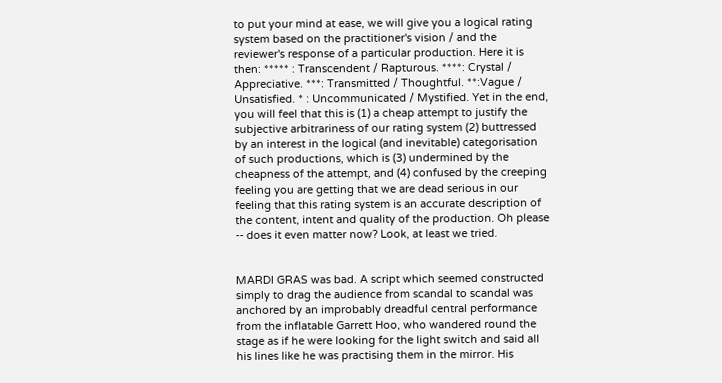to put your mind at ease, we will give you a logical rating system based on the practitioner's vision / and the reviewer's response of a particular production. Here it is then: ***** : Transcendent / Rapturous. ****: Crystal / Appreciative. ***: Transmitted / Thoughtful. **:Vague / Unsatisfied. * : Uncommunicated / Mystified. Yet in the end, you will feel that this is (1) a cheap attempt to justify the subjective arbitrariness of our rating system (2) buttressed by an interest in the logical (and inevitable) categorisation of such productions, which is (3) undermined by the cheapness of the attempt, and (4) confused by the creeping feeling you are getting that we are dead serious in our feeling that this rating system is an accurate description of the content, intent and quality of the production. Oh please -- does it even matter now? Look, at least we tried.


MARDI GRAS was bad. A script which seemed constructed simply to drag the audience from scandal to scandal was anchored by an improbably dreadful central performance from the inflatable Garrett Hoo, who wandered round the stage as if he were looking for the light switch and said all his lines like he was practising them in the mirror. His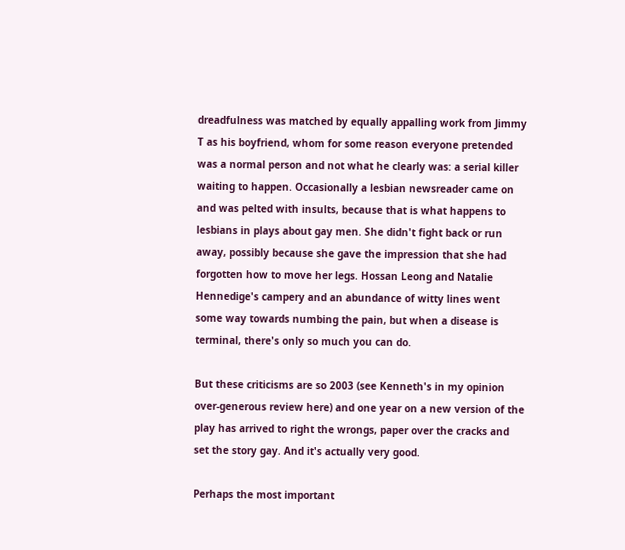dreadfulness was matched by equally appalling work from Jimmy T as his boyfriend, whom for some reason everyone pretended was a normal person and not what he clearly was: a serial killer waiting to happen. Occasionally a lesbian newsreader came on and was pelted with insults, because that is what happens to lesbians in plays about gay men. She didn't fight back or run away, possibly because she gave the impression that she had forgotten how to move her legs. Hossan Leong and Natalie Hennedige's campery and an abundance of witty lines went some way towards numbing the pain, but when a disease is terminal, there's only so much you can do.

But these criticisms are so 2003 (see Kenneth's in my opinion over-generous review here) and one year on a new version of the play has arrived to right the wrongs, paper over the cracks and set the story gay. And it's actually very good.

Perhaps the most important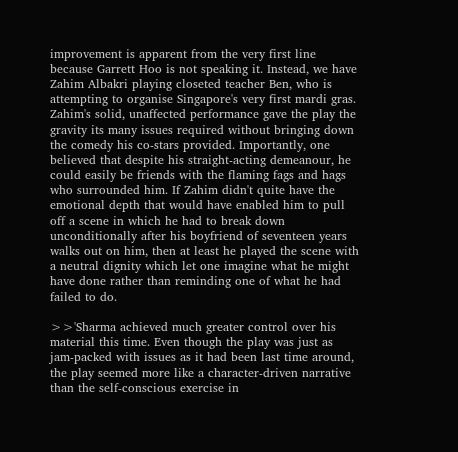improvement is apparent from the very first line because Garrett Hoo is not speaking it. Instead, we have Zahim Albakri playing closeted teacher Ben, who is attempting to organise Singapore's very first mardi gras. Zahim's solid, unaffected performance gave the play the gravity its many issues required without bringing down the comedy his co-stars provided. Importantly, one believed that despite his straight-acting demeanour, he could easily be friends with the flaming fags and hags who surrounded him. If Zahim didn't quite have the emotional depth that would have enabled him to pull off a scene in which he had to break down unconditionally after his boyfriend of seventeen years walks out on him, then at least he played the scene with a neutral dignity which let one imagine what he might have done rather than reminding one of what he had failed to do.

>>'Sharma achieved much greater control over his material this time. Even though the play was just as jam-packed with issues as it had been last time around, the play seemed more like a character-driven narrative than the self-conscious exercise in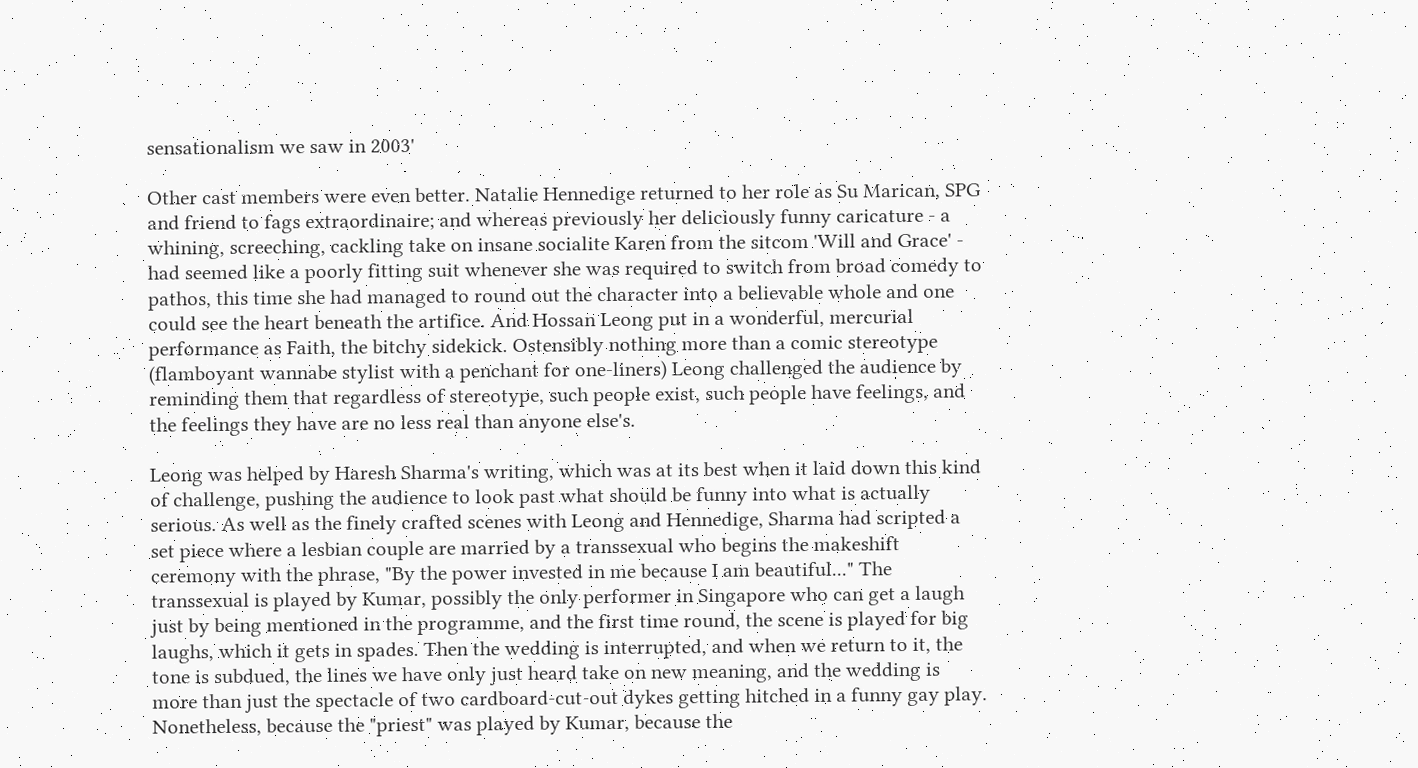sensationalism we saw in 2003'

Other cast members were even better. Natalie Hennedige returned to her role as Su Marican, SPG and friend to fags extraordinaire; and whereas previously her deliciously funny caricature - a whining, screeching, cackling take on insane socialite Karen from the sitcom 'Will and Grace' - had seemed like a poorly fitting suit whenever she was required to switch from broad comedy to pathos, this time she had managed to round out the character into a believable whole and one could see the heart beneath the artifice. And Hossan Leong put in a wonderful, mercurial performance as Faith, the bitchy sidekick. Ostensibly nothing more than a comic stereotype (flamboyant wannabe stylist with a penchant for one-liners) Leong challenged the audience by reminding them that regardless of stereotype, such people exist, such people have feelings, and the feelings they have are no less real than anyone else's.

Leong was helped by Haresh Sharma's writing, which was at its best when it laid down this kind of challenge, pushing the audience to look past what should be funny into what is actually serious. As well as the finely crafted scenes with Leong and Hennedige, Sharma had scripted a set piece where a lesbian couple are married by a transsexual who begins the makeshift ceremony with the phrase, "By the power invested in me because I am beautiful..." The transsexual is played by Kumar, possibly the only performer in Singapore who can get a laugh just by being mentioned in the programme, and the first time round, the scene is played for big laughs, which it gets in spades. Then the wedding is interrupted, and when we return to it, the tone is subdued, the lines we have only just heard take on new meaning, and the wedding is more than just the spectacle of two cardboard-cut-out dykes getting hitched in a funny gay play. Nonetheless, because the "priest" was played by Kumar, because the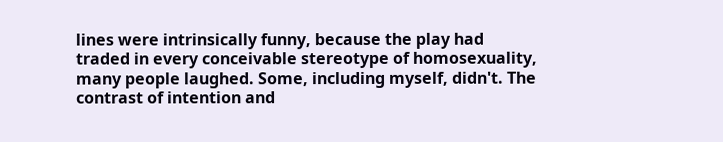lines were intrinsically funny, because the play had traded in every conceivable stereotype of homosexuality, many people laughed. Some, including myself, didn't. The contrast of intention and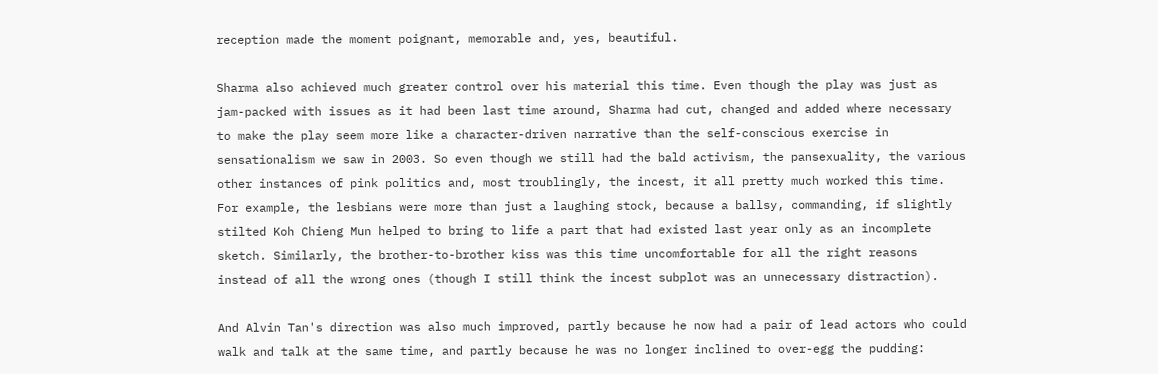reception made the moment poignant, memorable and, yes, beautiful.

Sharma also achieved much greater control over his material this time. Even though the play was just as jam-packed with issues as it had been last time around, Sharma had cut, changed and added where necessary to make the play seem more like a character-driven narrative than the self-conscious exercise in sensationalism we saw in 2003. So even though we still had the bald activism, the pansexuality, the various other instances of pink politics and, most troublingly, the incest, it all pretty much worked this time. For example, the lesbians were more than just a laughing stock, because a ballsy, commanding, if slightly stilted Koh Chieng Mun helped to bring to life a part that had existed last year only as an incomplete sketch. Similarly, the brother-to-brother kiss was this time uncomfortable for all the right reasons instead of all the wrong ones (though I still think the incest subplot was an unnecessary distraction).

And Alvin Tan's direction was also much improved, partly because he now had a pair of lead actors who could walk and talk at the same time, and partly because he was no longer inclined to over-egg the pudding: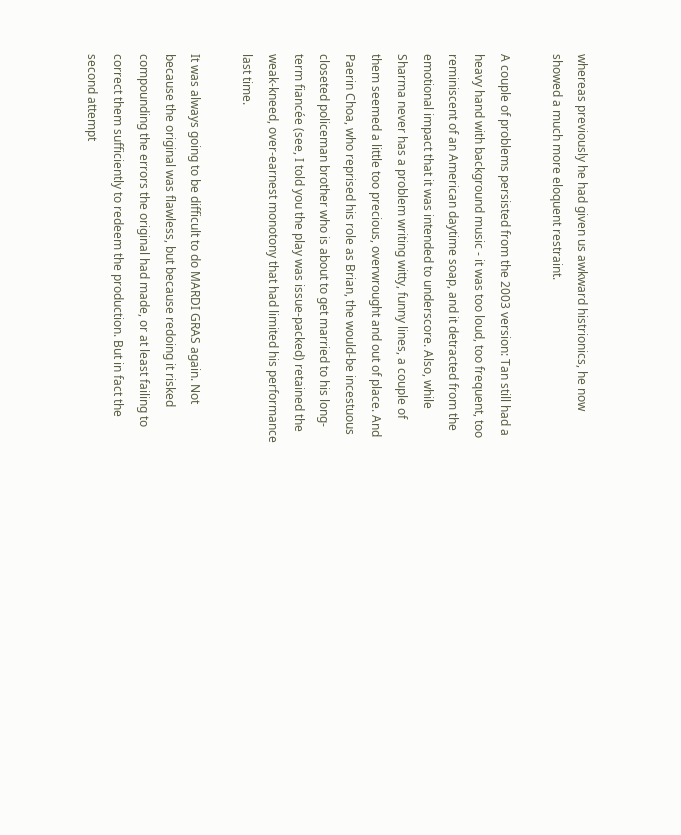whereas previously he had given us awkward histrionics, he now showed a much more eloquent restraint.

A couple of problems persisted from the 2003 version: Tan still had a heavy hand with background music - it was too loud, too frequent, too reminiscent of an American daytime soap, and it detracted from the emotional impact that it was intended to underscore. Also, while Sharma never has a problem writing witty, funny lines, a couple of them seemed a little too precious, overwrought and out of place. And Paerin Choa, who reprised his role as Brian, the would-be incestuous closeted policeman brother who is about to get married to his long-term fiancée (see, I told you the play was issue-packed) retained the weak-kneed, over-earnest monotony that had limited his performance last time.

It was always going to be difficult to do MARDI GRAS again. Not because the original was flawless, but because redoing it risked compounding the errors the original had made, or at least failing to correct them sufficiently to redeem the production. But in fact the second attempt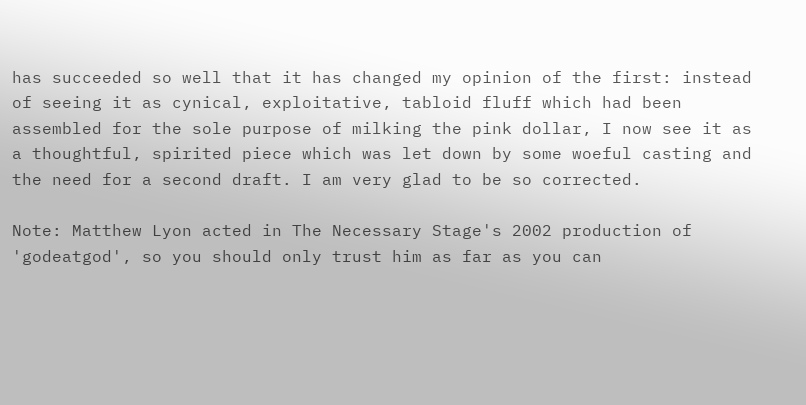has succeeded so well that it has changed my opinion of the first: instead of seeing it as cynical, exploitative, tabloid fluff which had been assembled for the sole purpose of milking the pink dollar, I now see it as a thoughtful, spirited piece which was let down by some woeful casting and the need for a second draft. I am very glad to be so corrected.

Note: Matthew Lyon acted in The Necessary Stage's 2002 production of 'godeatgod', so you should only trust him as far as you can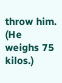throw him. (He weighs 75 kilos.)